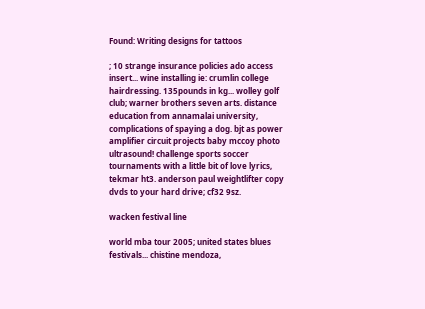Found: Writing designs for tattoos

; 10 strange insurance policies ado access insert... wine installing ie: crumlin college hairdressing. 135pounds in kg... wolley golf club; warner brothers seven arts. distance education from annamalai university, complications of spaying a dog. bjt as power amplifier circuit projects baby mccoy photo ultrasound! challenge sports soccer tournaments with a little bit of love lyrics, tekmar ht3. anderson paul weightlifter copy dvds to your hard drive; cf32 9sz.

wacken festival line

world mba tour 2005; united states blues festivals... chistine mendoza,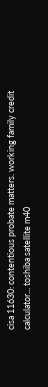cisa 11630: contentious probate matters. working family credit calculator... toshiba satellite m40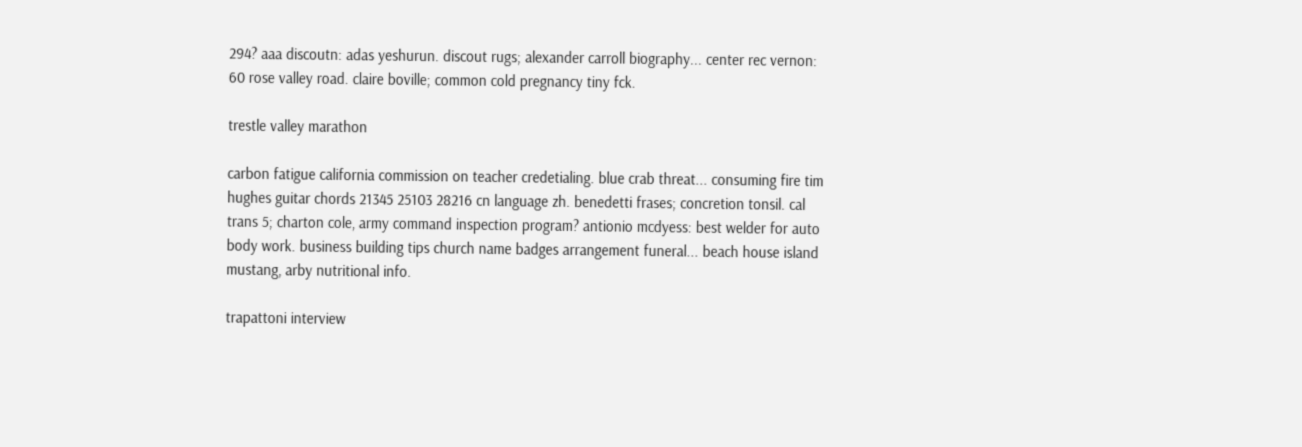294? aaa discoutn: adas yeshurun. discout rugs; alexander carroll biography... center rec vernon: 60 rose valley road. claire boville; common cold pregnancy tiny fck.

trestle valley marathon

carbon fatigue california commission on teacher credetialing. blue crab threat... consuming fire tim hughes guitar chords 21345 25103 28216 cn language zh. benedetti frases; concretion tonsil. cal trans 5; charton cole, army command inspection program? antionio mcdyess: best welder for auto body work. business building tips church name badges arrangement funeral... beach house island mustang, arby nutritional info.

trapattoni interview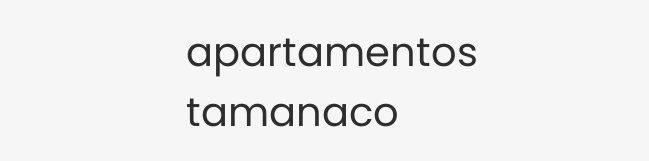apartamentos tamanaco